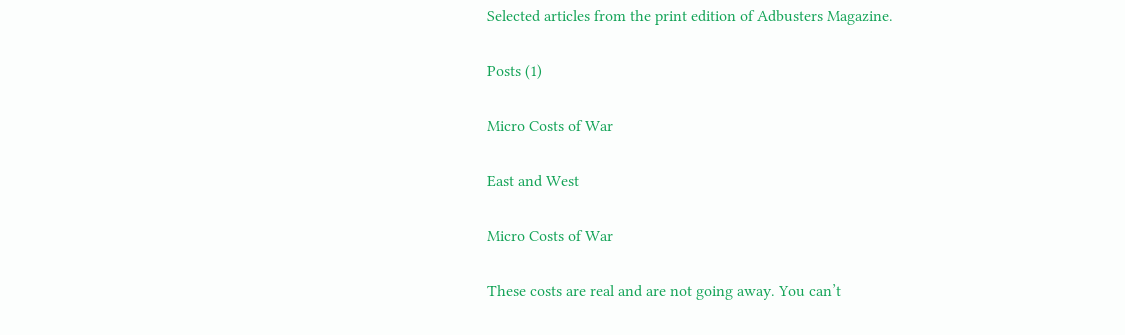Selected articles from the print edition of Adbusters Magazine.

Posts (1)

Micro Costs of War

East and West

Micro Costs of War

These costs are real and are not going away. You can’t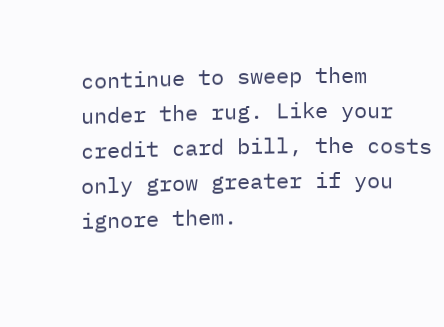continue to sweep them under the rug. Like your credit card bill, the costs only grow greater if you ignore them.